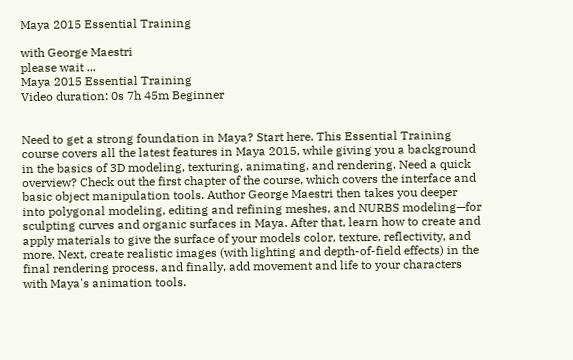Maya 2015 Essential Training

with George Maestri
please wait ...
Maya 2015 Essential Training
Video duration: 0s 7h 45m Beginner


Need to get a strong foundation in Maya? Start here. This Essential Training course covers all the latest features in Maya 2015, while giving you a background in the basics of 3D modeling, texturing, animating, and rendering. Need a quick overview? Check out the first chapter of the course, which covers the interface and basic object manipulation tools. Author George Maestri then takes you deeper into polygonal modeling, editing and refining meshes, and NURBS modeling—for sculpting curves and organic surfaces in Maya. After that, learn how to create and apply materials to give the surface of your models color, texture, reflectivity, and more. Next, create realistic images (with lighting and depth-of-field effects) in the final rendering process, and finally, add movement and life to your characters with Maya's animation tools.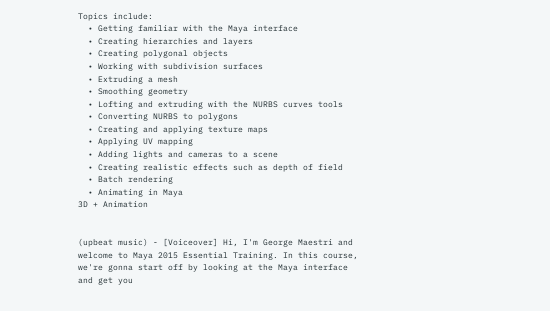Topics include:
  • Getting familiar with the Maya interface
  • Creating hierarchies and layers
  • Creating polygonal objects
  • Working with subdivision surfaces
  • Extruding a mesh
  • Smoothing geometry
  • Lofting and extruding with the NURBS curves tools
  • Converting NURBS to polygons
  • Creating and applying texture maps
  • Applying UV mapping
  • Adding lights and cameras to a scene
  • Creating realistic effects such as depth of field
  • Batch rendering
  • Animating in Maya
3D + Animation


(upbeat music) - [Voiceover] Hi, I'm George Maestri and welcome to Maya 2015 Essential Training. In this course, we're gonna start off by looking at the Maya interface and get you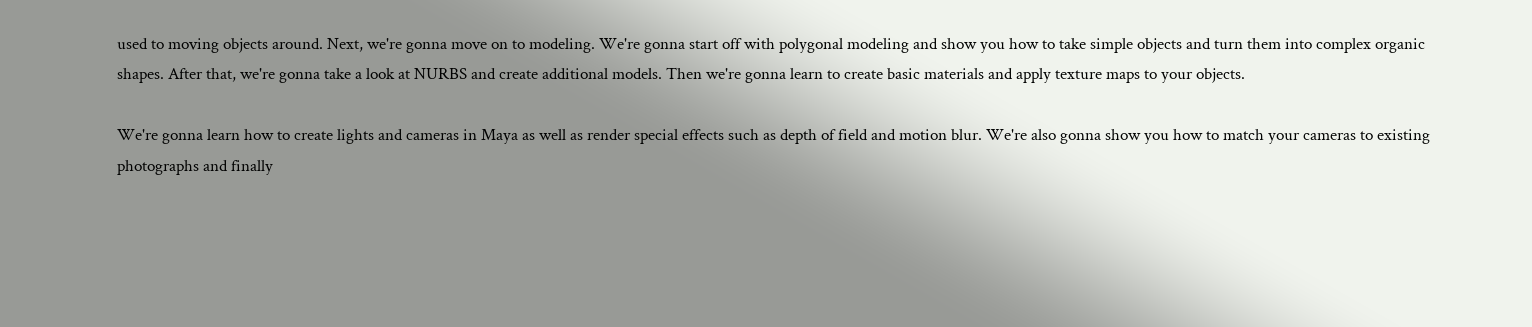used to moving objects around. Next, we're gonna move on to modeling. We're gonna start off with polygonal modeling and show you how to take simple objects and turn them into complex organic shapes. After that, we're gonna take a look at NURBS and create additional models. Then we're gonna learn to create basic materials and apply texture maps to your objects.

We're gonna learn how to create lights and cameras in Maya as well as render special effects such as depth of field and motion blur. We're also gonna show you how to match your cameras to existing photographs and finally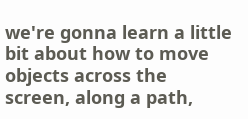we're gonna learn a little bit about how to move objects across the screen, along a path,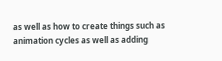as well as how to create things such as animation cycles as well as adding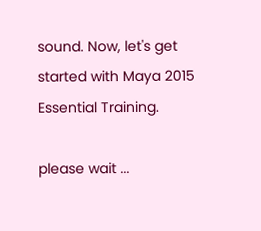sound. Now, let's get started with Maya 2015 Essential Training.

please wait ...